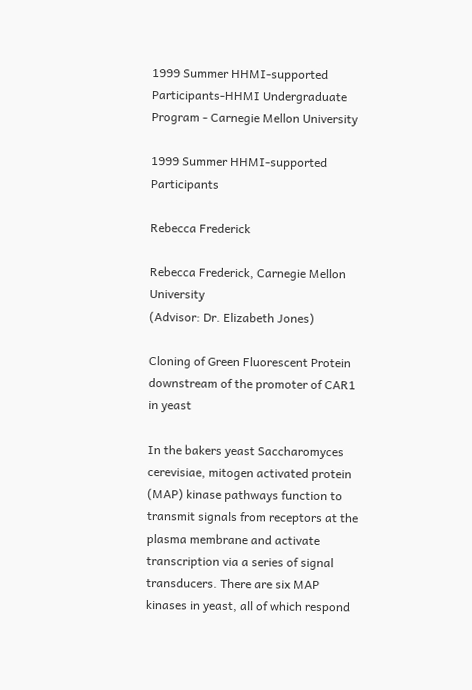1999 Summer HHMI-supported Participants-HHMI Undergraduate Program - Carnegie Mellon University

1999 Summer HHMI-supported Participants

Rebecca Frederick

Rebecca Frederick, Carnegie Mellon University
(Advisor: Dr. Elizabeth Jones)

Cloning of Green Fluorescent Protein downstream of the promoter of CAR1 in yeast

In the bakers yeast Saccharomyces cerevisiae, mitogen activated protein (MAP) kinase pathways function to transmit signals from receptors at the plasma membrane and activate transcription via a series of signal transducers. There are six MAP kinases in yeast, all of which respond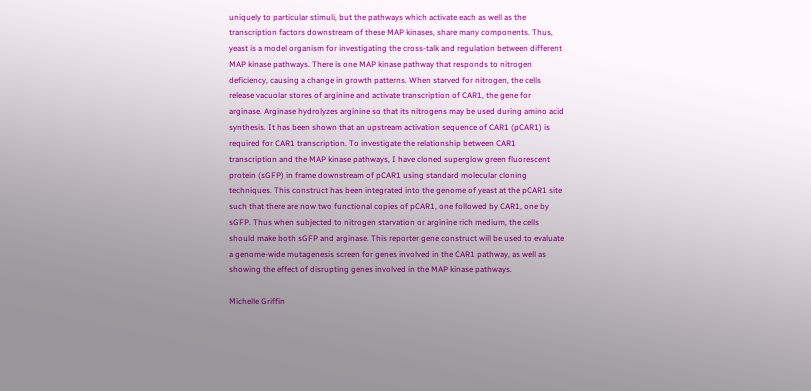uniquely to particular stimuli, but the pathways which activate each as well as the transcription factors downstream of these MAP kinases, share many components. Thus, yeast is a model organism for investigating the cross-talk and regulation between different MAP kinase pathways. There is one MAP kinase pathway that responds to nitrogen deficiency, causing a change in growth patterns. When starved for nitrogen, the cells release vacuolar stores of arginine and activate transcription of CAR1, the gene for arginase. Arginase hydrolyzes arginine so that its nitrogens may be used during amino acid synthesis. It has been shown that an upstream activation sequence of CAR1 (pCAR1) is required for CAR1 transcription. To investigate the relationship between CAR1 transcription and the MAP kinase pathways, I have cloned superglow green fluorescent protein (sGFP) in frame downstream of pCAR1 using standard molecular cloning techniques. This construct has been integrated into the genome of yeast at the pCAR1 site such that there are now two functional copies of pCAR1, one followed by CAR1, one by sGFP. Thus when subjected to nitrogen starvation or arginine rich medium, the cells should make both sGFP and arginase. This reporter gene construct will be used to evaluate a genome-wide mutagenesis screen for genes involved in the CAR1 pathway, as well as showing the effect of disrupting genes involved in the MAP kinase pathways.

Michelle Griffin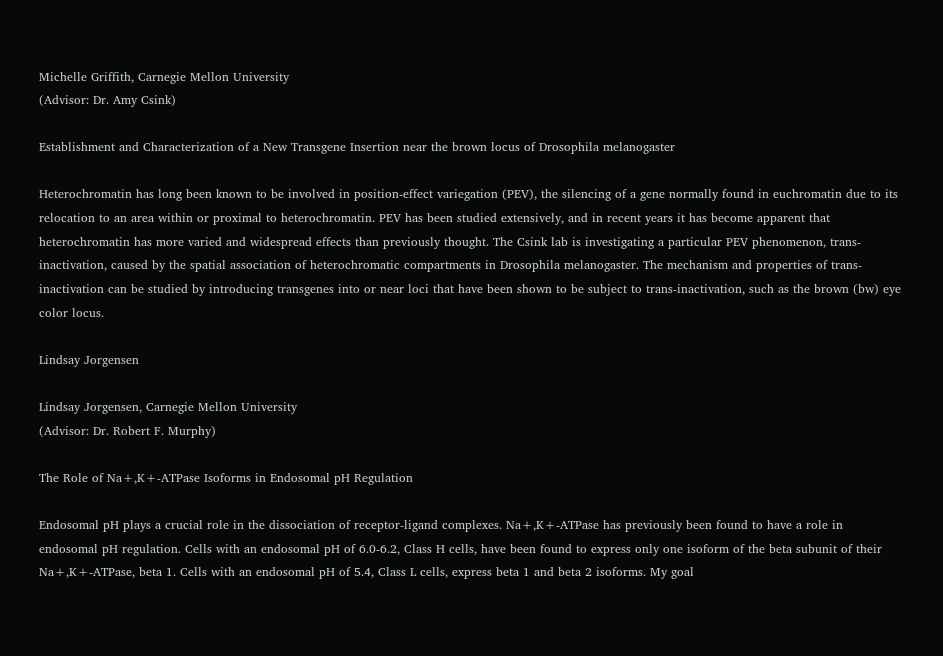Michelle Griffith, Carnegie Mellon University
(Advisor: Dr. Amy Csink)

Establishment and Characterization of a New Transgene Insertion near the brown locus of Drosophila melanogaster

Heterochromatin has long been known to be involved in position-effect variegation (PEV), the silencing of a gene normally found in euchromatin due to its relocation to an area within or proximal to heterochromatin. PEV has been studied extensively, and in recent years it has become apparent that heterochromatin has more varied and widespread effects than previously thought. The Csink lab is investigating a particular PEV phenomenon, trans-inactivation, caused by the spatial association of heterochromatic compartments in Drosophila melanogaster. The mechanism and properties of trans-inactivation can be studied by introducing transgenes into or near loci that have been shown to be subject to trans-inactivation, such as the brown (bw) eye color locus.

Lindsay Jorgensen

Lindsay Jorgensen, Carnegie Mellon University
(Advisor: Dr. Robert F. Murphy)

The Role of Na+,K+-ATPase Isoforms in Endosomal pH Regulation

Endosomal pH plays a crucial role in the dissociation of receptor-ligand complexes. Na+,K+-ATPase has previously been found to have a role in endosomal pH regulation. Cells with an endosomal pH of 6.0-6.2, Class H cells, have been found to express only one isoform of the beta subunit of their Na+,K+-ATPase, beta 1. Cells with an endosomal pH of 5.4, Class L cells, express beta 1 and beta 2 isoforms. My goal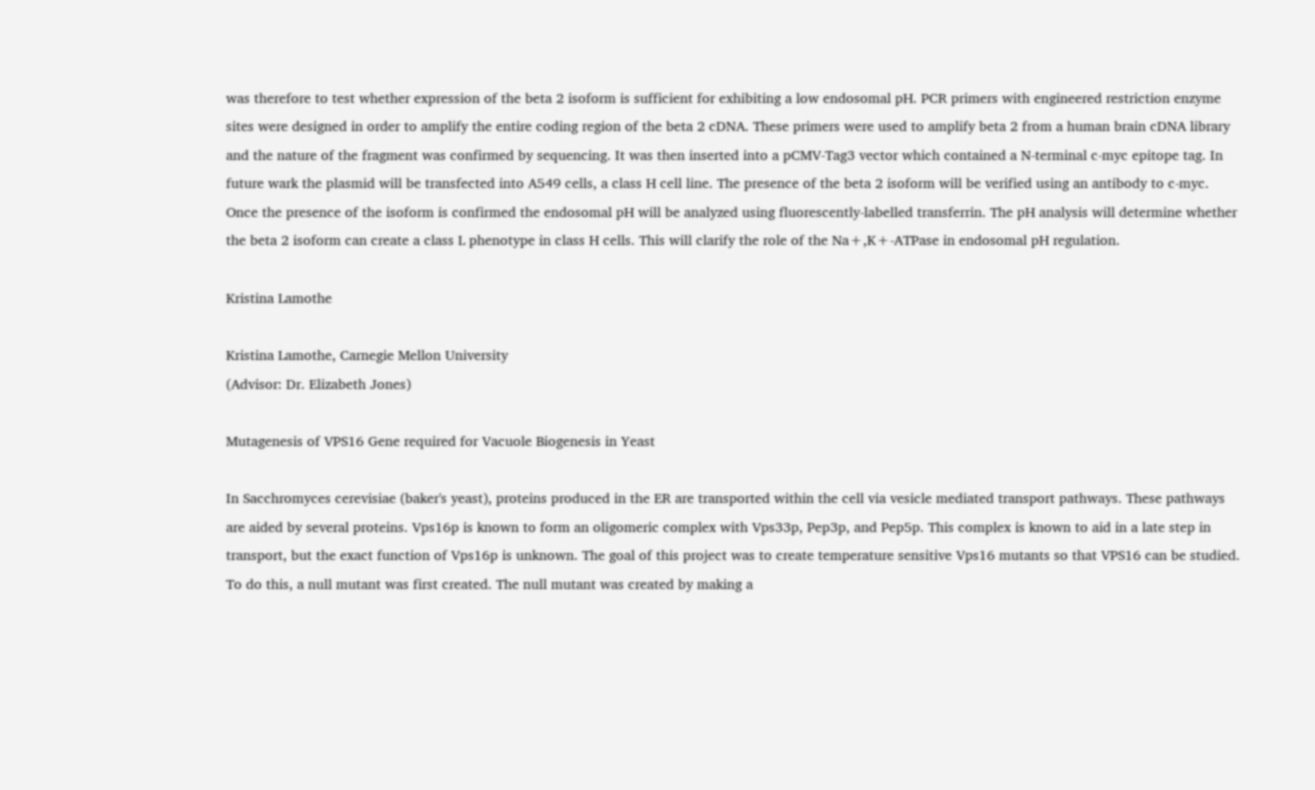was therefore to test whether expression of the beta 2 isoform is sufficient for exhibiting a low endosomal pH. PCR primers with engineered restriction enzyme sites were designed in order to amplify the entire coding region of the beta 2 cDNA. These primers were used to amplify beta 2 from a human brain cDNA library and the nature of the fragment was confirmed by sequencing. It was then inserted into a pCMV-Tag3 vector which contained a N-terminal c-myc epitope tag. In future wark the plasmid will be transfected into A549 cells, a class H cell line. The presence of the beta 2 isoform will be verified using an antibody to c-myc. Once the presence of the isoform is confirmed the endosomal pH will be analyzed using fluorescently-labelled transferrin. The pH analysis will determine whether the beta 2 isoform can create a class L phenotype in class H cells. This will clarify the role of the Na+,K+-ATPase in endosomal pH regulation.

Kristina Lamothe

Kristina Lamothe, Carnegie Mellon University
(Advisor: Dr. Elizabeth Jones)

Mutagenesis of VPS16 Gene required for Vacuole Biogenesis in Yeast

In Sacchromyces cerevisiae (baker's yeast), proteins produced in the ER are transported within the cell via vesicle mediated transport pathways. These pathways are aided by several proteins. Vps16p is known to form an oligomeric complex with Vps33p, Pep3p, and Pep5p. This complex is known to aid in a late step in transport, but the exact function of Vps16p is unknown. The goal of this project was to create temperature sensitive Vps16 mutants so that VPS16 can be studied. To do this, a null mutant was first created. The null mutant was created by making a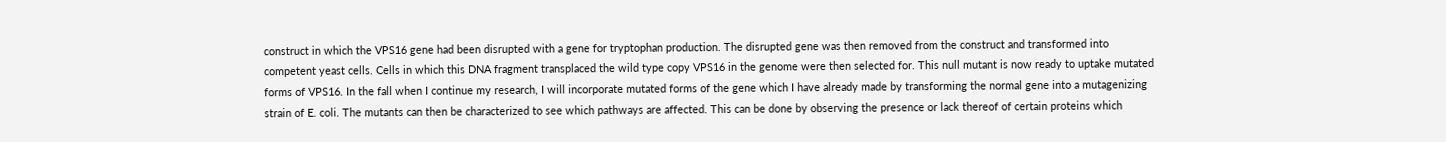construct in which the VPS16 gene had been disrupted with a gene for tryptophan production. The disrupted gene was then removed from the construct and transformed into competent yeast cells. Cells in which this DNA fragment transplaced the wild type copy VPS16 in the genome were then selected for. This null mutant is now ready to uptake mutated forms of VPS16. In the fall when I continue my research, I will incorporate mutated forms of the gene which I have already made by transforming the normal gene into a mutagenizing strain of E. coli. The mutants can then be characterized to see which pathways are affected. This can be done by observing the presence or lack thereof of certain proteins which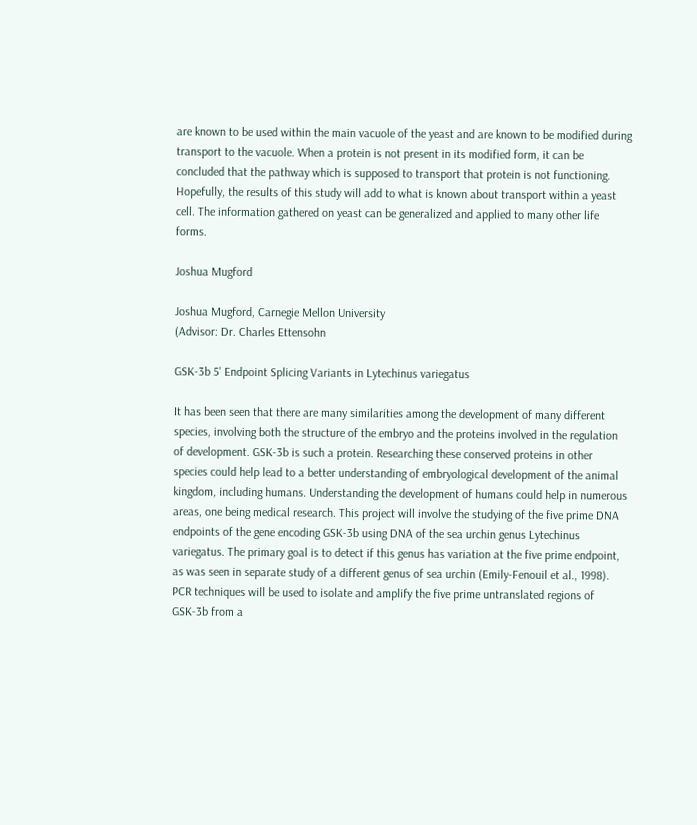are known to be used within the main vacuole of the yeast and are known to be modified during transport to the vacuole. When a protein is not present in its modified form, it can be concluded that the pathway which is supposed to transport that protein is not functioning. Hopefully, the results of this study will add to what is known about transport within a yeast cell. The information gathered on yeast can be generalized and applied to many other life forms.

Joshua Mugford

Joshua Mugford, Carnegie Mellon University
(Advisor: Dr. Charles Ettensohn

GSK-3b 5' Endpoint Splicing Variants in Lytechinus variegatus

It has been seen that there are many similarities among the development of many different species, involving both the structure of the embryo and the proteins involved in the regulation of development. GSK-3b is such a protein. Researching these conserved proteins in other species could help lead to a better understanding of embryological development of the animal kingdom, including humans. Understanding the development of humans could help in numerous areas, one being medical research. This project will involve the studying of the five prime DNA endpoints of the gene encoding GSK-3b using DNA of the sea urchin genus Lytechinus variegatus. The primary goal is to detect if this genus has variation at the five prime endpoint, as was seen in separate study of a different genus of sea urchin (Emily-Fenouil et al., 1998). PCR techniques will be used to isolate and amplify the five prime untranslated regions of GSK-3b from a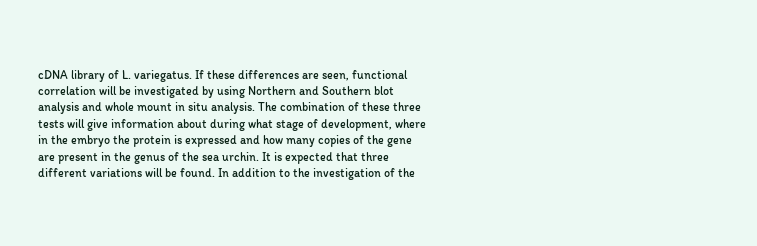cDNA library of L. variegatus. If these differences are seen, functional correlation will be investigated by using Northern and Southern blot analysis and whole mount in situ analysis. The combination of these three tests will give information about during what stage of development, where in the embryo the protein is expressed and how many copies of the gene are present in the genus of the sea urchin. It is expected that three different variations will be found. In addition to the investigation of the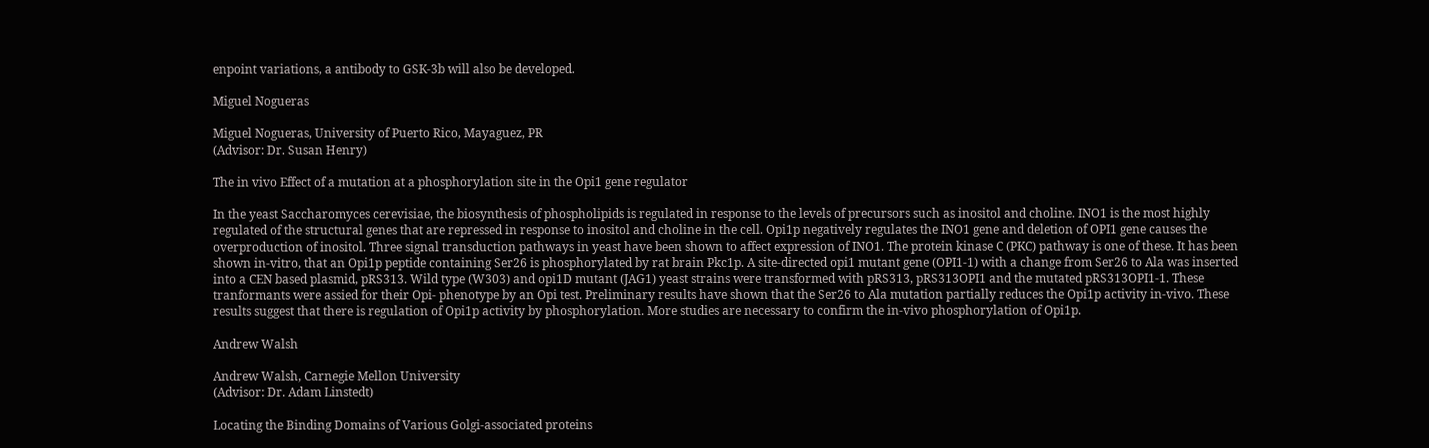enpoint variations, a antibody to GSK-3b will also be developed.

Miguel Nogueras

Miguel Nogueras, University of Puerto Rico, Mayaguez, PR
(Advisor: Dr. Susan Henry)

The in vivo Effect of a mutation at a phosphorylation site in the Opi1 gene regulator

In the yeast Saccharomyces cerevisiae, the biosynthesis of phospholipids is regulated in response to the levels of precursors such as inositol and choline. INO1 is the most highly regulated of the structural genes that are repressed in response to inositol and choline in the cell. Opi1p negatively regulates the INO1 gene and deletion of OPI1 gene causes the overproduction of inositol. Three signal transduction pathways in yeast have been shown to affect expression of INO1. The protein kinase C (PKC) pathway is one of these. It has been shown in-vitro, that an Opi1p peptide containing Ser26 is phosphorylated by rat brain Pkc1p. A site-directed opi1 mutant gene (OPI1-1) with a change from Ser26 to Ala was inserted into a CEN based plasmid, pRS313. Wild type (W303) and opi1D mutant (JAG1) yeast strains were transformed with pRS313, pRS313OPI1 and the mutated pRS313OPI1-1. These tranformants were assied for their Opi- phenotype by an Opi test. Preliminary results have shown that the Ser26 to Ala mutation partially reduces the Opi1p activity in-vivo. These results suggest that there is regulation of Opi1p activity by phosphorylation. More studies are necessary to confirm the in-vivo phosphorylation of Opi1p.

Andrew Walsh

Andrew Walsh, Carnegie Mellon University
(Advisor: Dr. Adam Linstedt)

Locating the Binding Domains of Various Golgi-associated proteins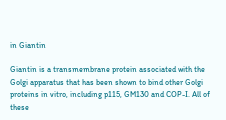in Giantin

Giantin is a transmembrane protein associated with the Golgi apparatus that has been shown to bind other Golgi proteins in vitro, including p115, GM130 and COP-I. All of these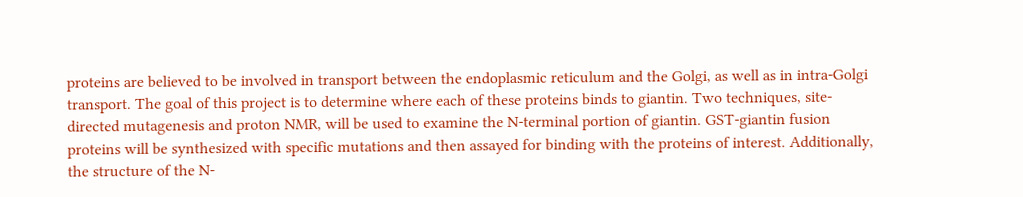proteins are believed to be involved in transport between the endoplasmic reticulum and the Golgi, as well as in intra-Golgi transport. The goal of this project is to determine where each of these proteins binds to giantin. Two techniques, site-directed mutagenesis and proton NMR, will be used to examine the N-terminal portion of giantin. GST-giantin fusion proteins will be synthesized with specific mutations and then assayed for binding with the proteins of interest. Additionally, the structure of the N-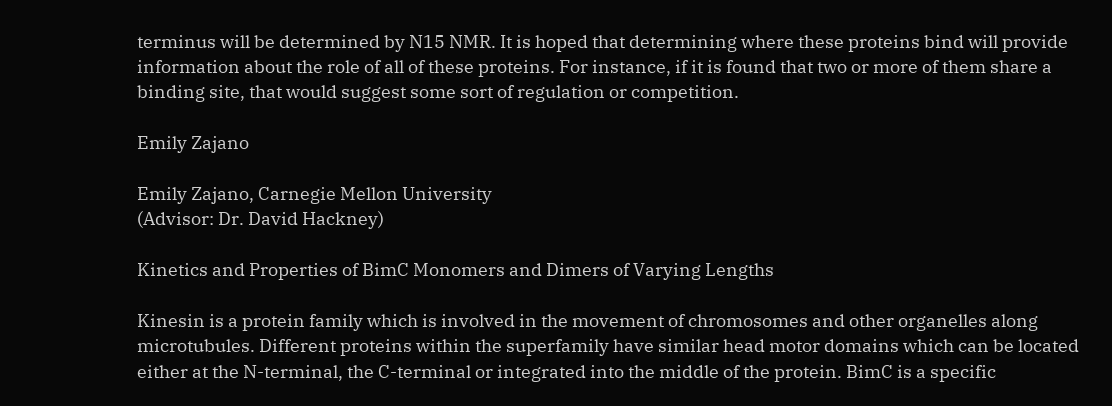terminus will be determined by N15 NMR. It is hoped that determining where these proteins bind will provide information about the role of all of these proteins. For instance, if it is found that two or more of them share a binding site, that would suggest some sort of regulation or competition.

Emily Zajano

Emily Zajano, Carnegie Mellon University
(Advisor: Dr. David Hackney)

Kinetics and Properties of BimC Monomers and Dimers of Varying Lengths

Kinesin is a protein family which is involved in the movement of chromosomes and other organelles along microtubules. Different proteins within the superfamily have similar head motor domains which can be located either at the N-terminal, the C-terminal or integrated into the middle of the protein. BimC is a specific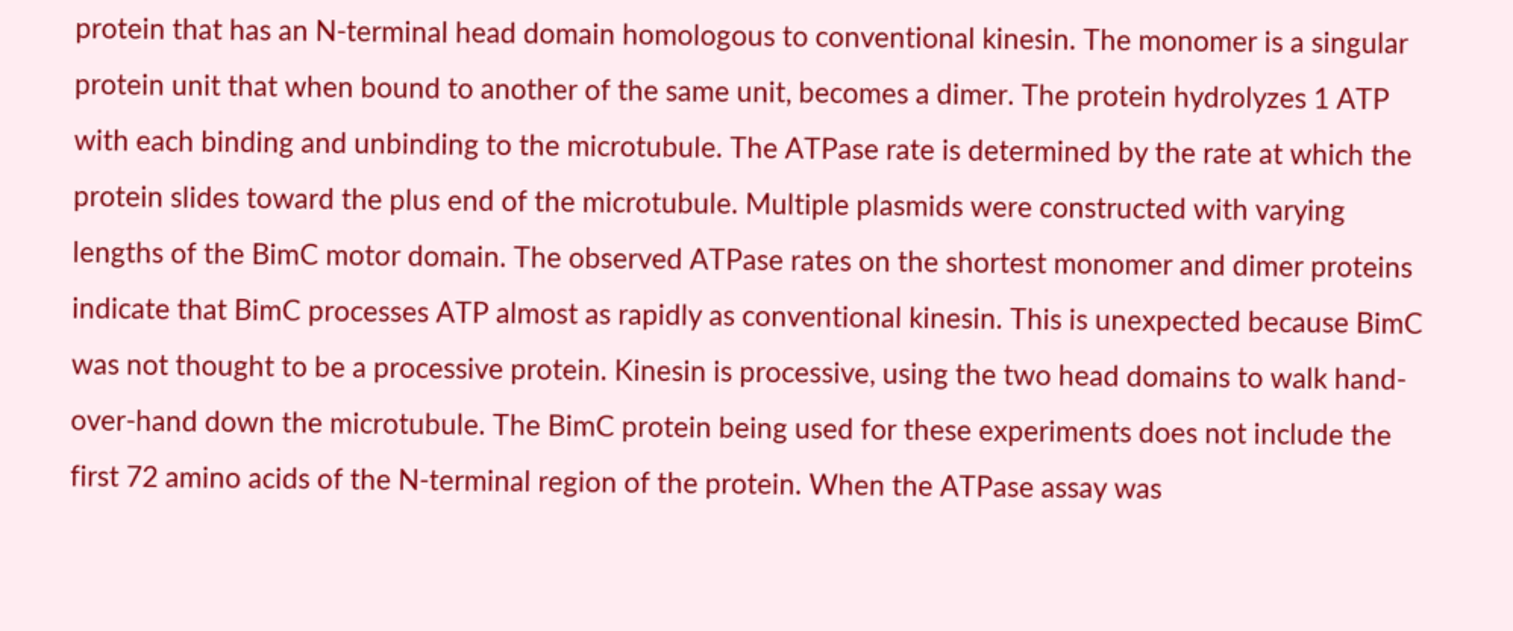protein that has an N-terminal head domain homologous to conventional kinesin. The monomer is a singular protein unit that when bound to another of the same unit, becomes a dimer. The protein hydrolyzes 1 ATP with each binding and unbinding to the microtubule. The ATPase rate is determined by the rate at which the protein slides toward the plus end of the microtubule. Multiple plasmids were constructed with varying lengths of the BimC motor domain. The observed ATPase rates on the shortest monomer and dimer proteins indicate that BimC processes ATP almost as rapidly as conventional kinesin. This is unexpected because BimC was not thought to be a processive protein. Kinesin is processive, using the two head domains to walk hand-over-hand down the microtubule. The BimC protein being used for these experiments does not include the first 72 amino acids of the N-terminal region of the protein. When the ATPase assay was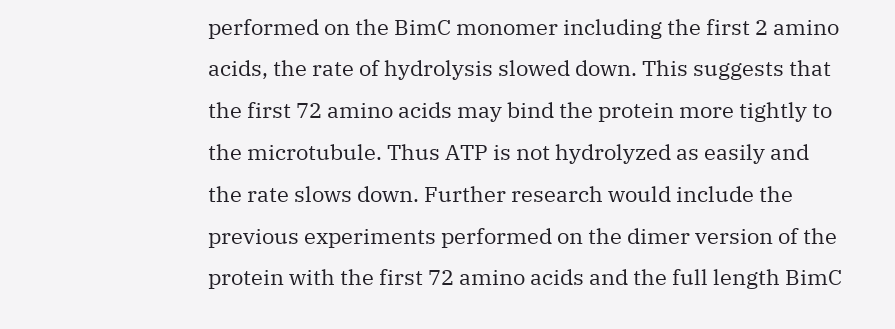performed on the BimC monomer including the first 2 amino acids, the rate of hydrolysis slowed down. This suggests that the first 72 amino acids may bind the protein more tightly to the microtubule. Thus ATP is not hydrolyzed as easily and the rate slows down. Further research would include the previous experiments performed on the dimer version of the protein with the first 72 amino acids and the full length BimC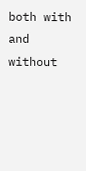both with and without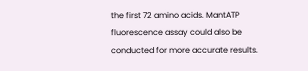the first 72 amino acids. MantATP fluorescence assay could also be conducted for more accurate results.